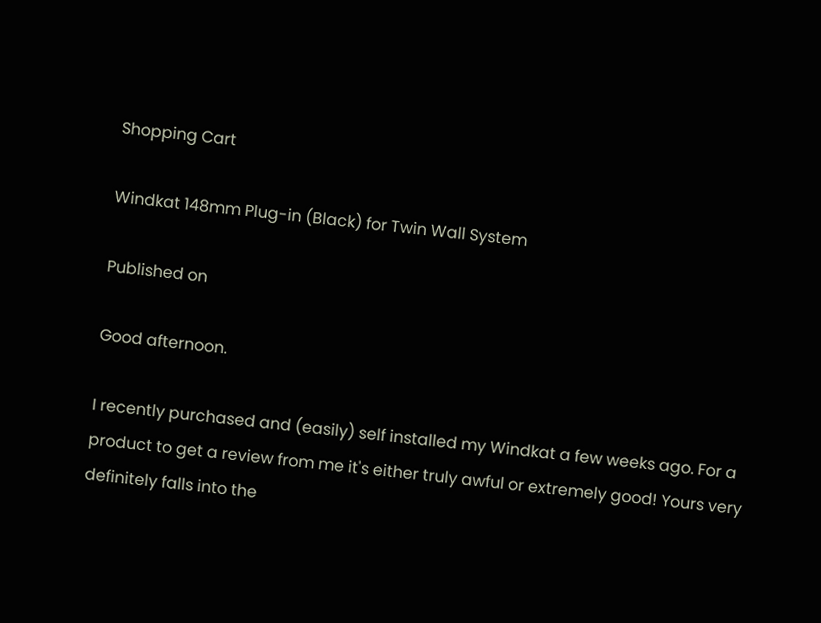Shopping Cart

Windkat 148mm Plug-in (Black) for Twin Wall System

Published on

Good afternoon.

I recently purchased and (easily) self installed my Windkat a few weeks ago. For a product to get a review from me it's either truly awful or extremely good! Yours very definitely falls into the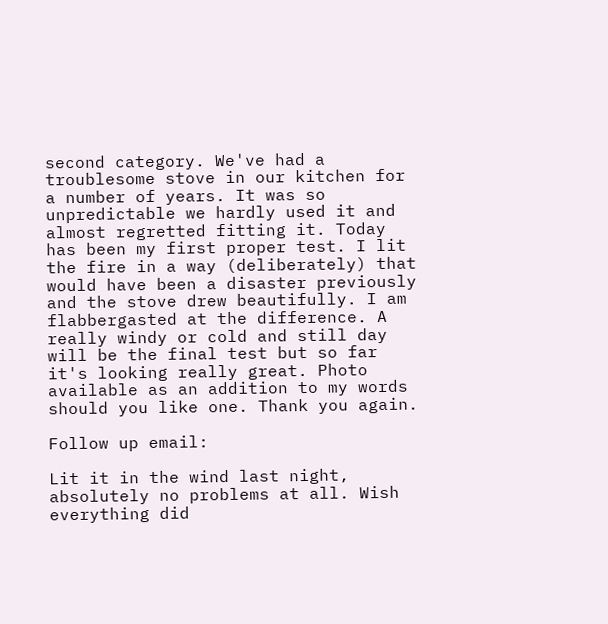second category. We've had a troublesome stove in our kitchen for a number of years. It was so unpredictable we hardly used it and almost regretted fitting it. Today has been my first proper test. I lit the fire in a way (deliberately) that would have been a disaster previously and the stove drew beautifully. I am flabbergasted at the difference. A really windy or cold and still day will be the final test but so far it's looking really great. Photo available as an addition to my words should you like one. Thank you again.

Follow up email:

Lit it in the wind last night, absolutely no problems at all. Wish everything did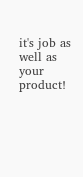it's job as well as your product!